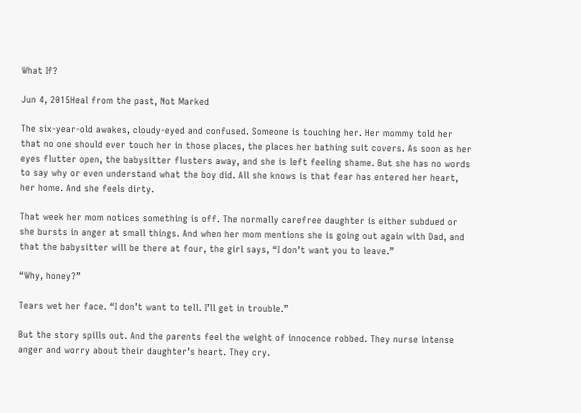What If?

Jun 4, 2015Heal from the past, Not Marked

The six-year-old awakes, cloudy-eyed and confused. Someone is touching her. Her mommy told her that no one should ever touch her in those places, the places her bathing suit covers. As soon as her eyes flutter open, the babysitter flusters away, and she is left feeling shame. But she has no words to say why or even understand what the boy did. All she knows is that fear has entered her heart, her home. And she feels dirty.

That week her mom notices something is off. The normally carefree daughter is either subdued or she bursts in anger at small things. And when her mom mentions she is going out again with Dad, and that the babysitter will be there at four, the girl says, “I don’t want you to leave.”

“Why, honey?”

Tears wet her face. “I don’t want to tell. I’ll get in trouble.”

But the story spills out. And the parents feel the weight of innocence robbed. They nurse intense anger and worry about their daughter’s heart. They cry.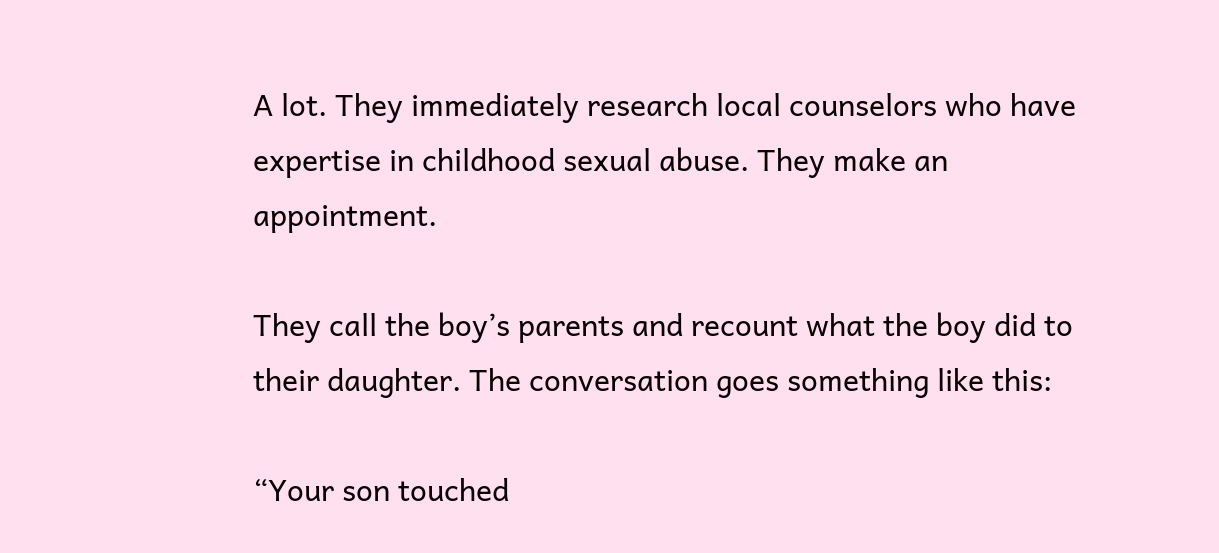A lot. They immediately research local counselors who have expertise in childhood sexual abuse. They make an appointment.

They call the boy’s parents and recount what the boy did to their daughter. The conversation goes something like this:

“Your son touched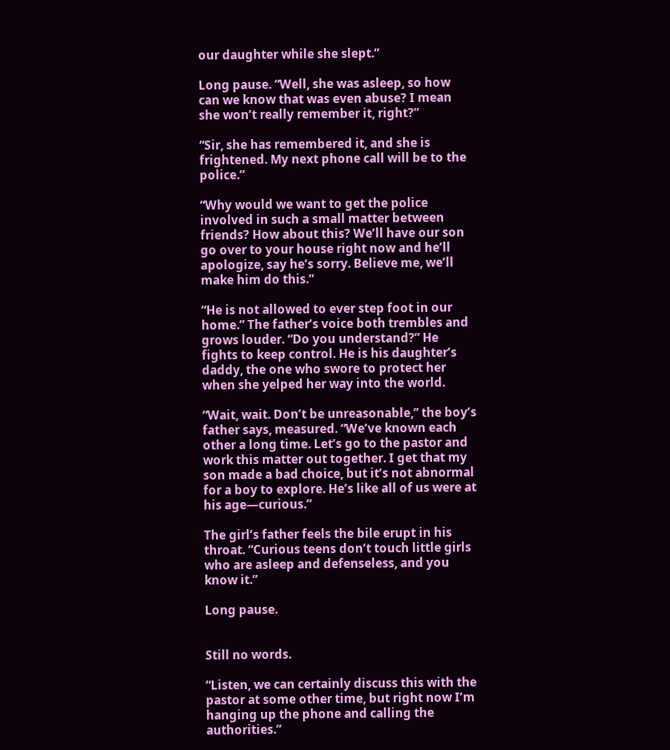our daughter while she slept.”

Long pause. “Well, she was asleep, so how can we know that was even abuse? I mean she won’t really remember it, right?”

“Sir, she has remembered it, and she is frightened. My next phone call will be to the police.”

“Why would we want to get the police involved in such a small matter between friends? How about this? We’ll have our son go over to your house right now and he’ll apologize, say he’s sorry. Believe me, we’ll make him do this.”

“He is not allowed to ever step foot in our home.” The father’s voice both trembles and grows louder. “Do you understand?” He fights to keep control. He is his daughter’s daddy, the one who swore to protect her when she yelped her way into the world.

“Wait, wait. Don’t be unreasonable,” the boy’s father says, measured. “We’ve known each other a long time. Let’s go to the pastor and work this matter out together. I get that my son made a bad choice, but it’s not abnormal for a boy to explore. He’s like all of us were at his age—curious.”

The girl’s father feels the bile erupt in his throat. “Curious teens don’t touch little girls who are asleep and defenseless, and you know it.”

Long pause.


Still no words.

“Listen, we can certainly discuss this with the pastor at some other time, but right now I’m hanging up the phone and calling the authorities.”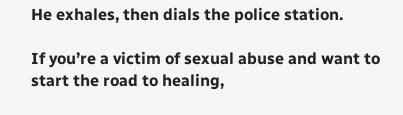He exhales, then dials the police station.

If you’re a victim of sexual abuse and want to start the road to healing,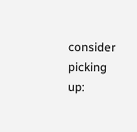consider picking up: